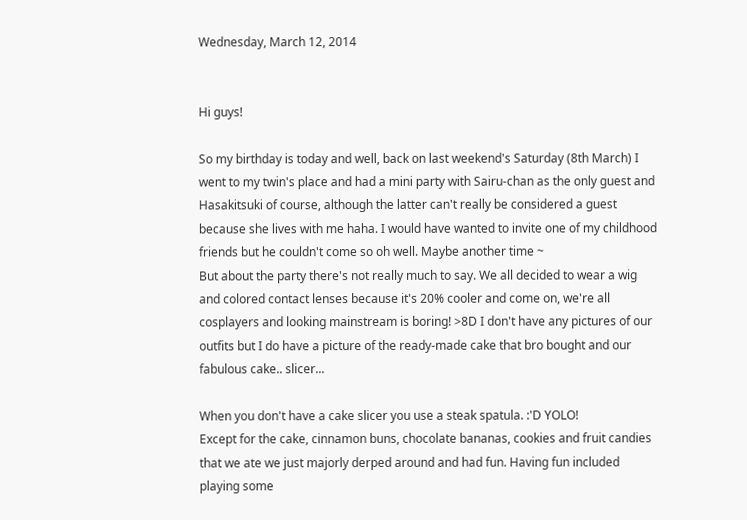Wednesday, March 12, 2014


Hi guys!

So my birthday is today and well, back on last weekend's Saturday (8th March) I went to my twin's place and had a mini party with Sairu-chan as the only guest and Hasakitsuki of course, although the latter can't really be considered a guest because she lives with me haha. I would have wanted to invite one of my childhood friends but he couldn't come so oh well. Maybe another time ~
But about the party there's not really much to say. We all decided to wear a wig and colored contact lenses because it's 20% cooler and come on, we're all cosplayers and looking mainstream is boring! >8D I don't have any pictures of our outfits but I do have a picture of the ready-made cake that bro bought and our fabulous cake.. slicer...

When you don't have a cake slicer you use a steak spatula. :'D YOLO!
Except for the cake, cinnamon buns, chocolate bananas, cookies and fruit candies that we ate we just majorly derped around and had fun. Having fun included playing some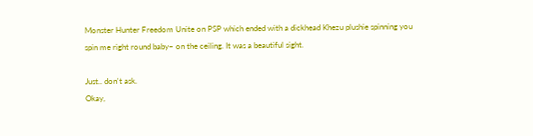Monster Hunter Freedom Unite on PSP which ended with a dickhead Khezu plushie spinning you spin me right round baby~ on the ceiling. It was a beautiful sight.

Just.. don't ask.
Okay,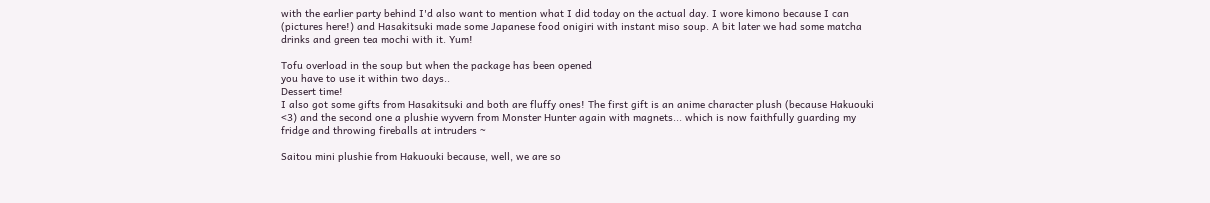with the earlier party behind I'd also want to mention what I did today on the actual day. I wore kimono because I can (pictures here!) and Hasakitsuki made some Japanese food onigiri with instant miso soup. A bit later we had some matcha drinks and green tea mochi with it. Yum!

Tofu overload in the soup but when the package has been opened
you have to use it within two days..
Dessert time!
I also got some gifts from Hasakitsuki and both are fluffy ones! The first gift is an anime character plush (because Hakuouki <3) and the second one a plushie wyvern from Monster Hunter again with magnets... which is now faithfully guarding my fridge and throwing fireballs at intruders ~

Saitou mini plushie from Hakuouki because, well, we are so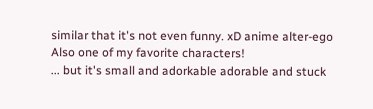similar that it's not even funny. xD anime alter-ego
Also one of my favorite characters!
... but it's small and adorkable adorable and stuck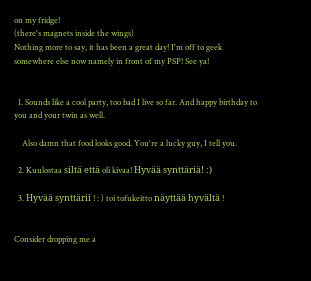on my fridge!
(there's magnets inside the wings)
Nothing more to say, it has been a great day! I'm off to geek somewhere else now namely in front of my PSP! See ya!


  1. Sounds like a cool party, too bad I live so far. And happy birthday to you and your twin as well.

    Also damn that food looks good. You're a lucky guy, I tell you.

  2. Kuulostaa siltä että oli kivaa! Hyvää synttäriä! :)

  3. Hyvää synttärii ! : ) toi tofukeitto näyttää hyvältä !


Consider dropping me a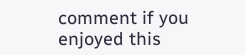comment if you enjoyed this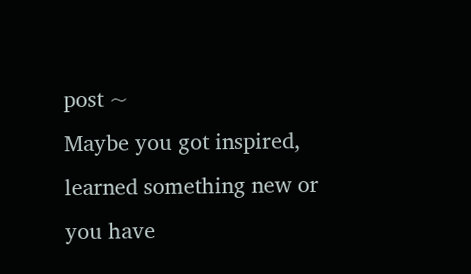post ~
Maybe you got inspired, learned something new or you have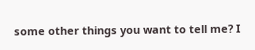some other things you want to tell me? I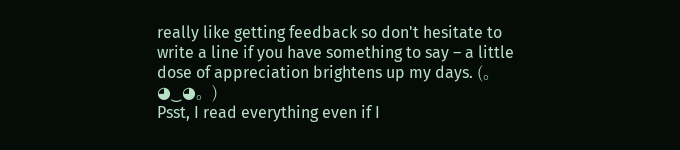really like getting feedback so don't hesitate to write a line if you have something to say – a little dose of appreciation brightens up my days. (。◕‿◕。)
Psst, I read everything even if I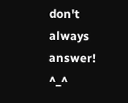don't always answer! ^_^